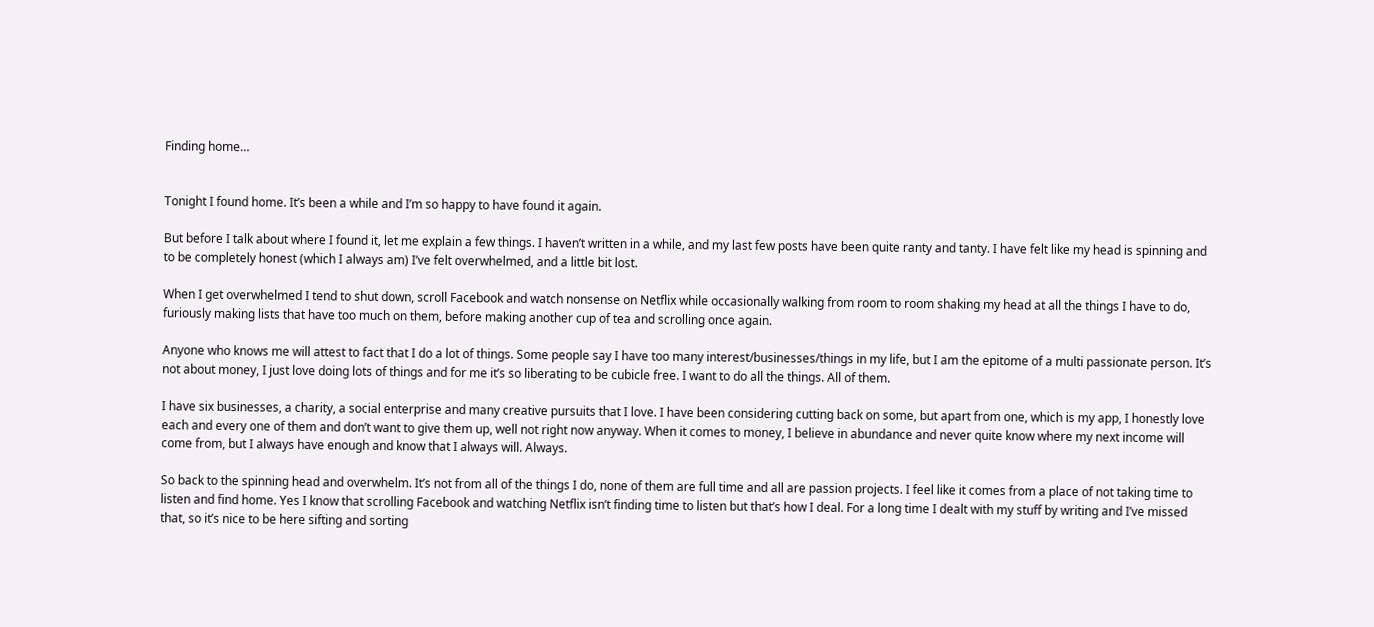Finding home…


Tonight I found home. It’s been a while and I’m so happy to have found it again.

But before I talk about where I found it, let me explain a few things. I haven’t written in a while, and my last few posts have been quite ranty and tanty. I have felt like my head is spinning and to be completely honest (which I always am) I’ve felt overwhelmed, and a little bit lost.

When I get overwhelmed I tend to shut down, scroll Facebook and watch nonsense on Netflix while occasionally walking from room to room shaking my head at all the things I have to do, furiously making lists that have too much on them, before making another cup of tea and scrolling once again.

Anyone who knows me will attest to fact that I do a lot of things. Some people say I have too many interest/businesses/things in my life, but I am the epitome of a multi passionate person. It’s not about money, I just love doing lots of things and for me it’s so liberating to be cubicle free. I want to do all the things. All of them.

I have six businesses, a charity, a social enterprise and many creative pursuits that I love. I have been considering cutting back on some, but apart from one, which is my app, I honestly love each and every one of them and don’t want to give them up, well not right now anyway. When it comes to money, I believe in abundance and never quite know where my next income will come from, but I always have enough and know that I always will. Always.

So back to the spinning head and overwhelm. It’s not from all of the things I do, none of them are full time and all are passion projects. I feel like it comes from a place of not taking time to listen and find home. Yes I know that scrolling Facebook and watching Netflix isn’t finding time to listen but that’s how I deal. For a long time I dealt with my stuff by writing and I’ve missed that, so it’s nice to be here sifting and sorting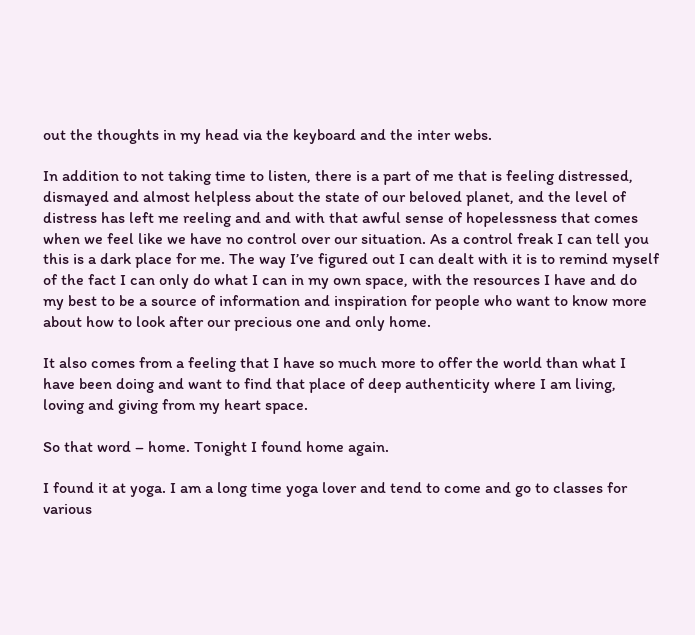out the thoughts in my head via the keyboard and the inter webs.

In addition to not taking time to listen, there is a part of me that is feeling distressed, dismayed and almost helpless about the state of our beloved planet, and the level of distress has left me reeling and and with that awful sense of hopelessness that comes when we feel like we have no control over our situation. As a control freak I can tell you this is a dark place for me. The way I’ve figured out I can dealt with it is to remind myself of the fact I can only do what I can in my own space, with the resources I have and do my best to be a source of information and inspiration for people who want to know more about how to look after our precious one and only home.

It also comes from a feeling that I have so much more to offer the world than what I have been doing and want to find that place of deep authenticity where I am living, loving and giving from my heart space.

So that word – home. Tonight I found home again.

I found it at yoga. I am a long time yoga lover and tend to come and go to classes for various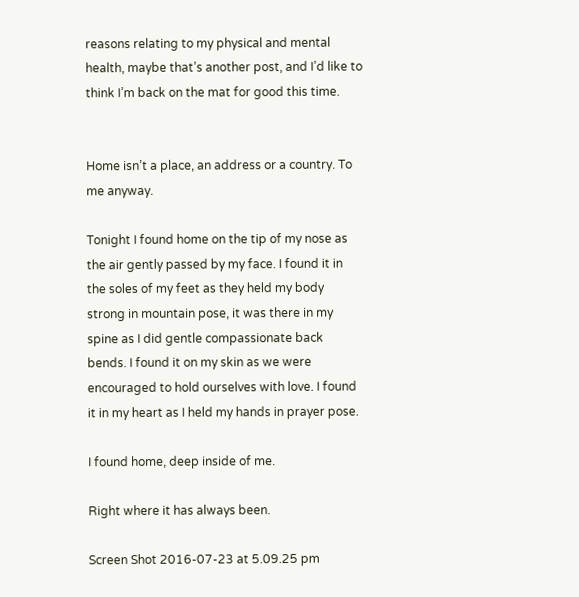reasons relating to my physical and mental health, maybe that’s another post, and I’d like to think I’m back on the mat for good this time.


Home isn’t a place, an address or a country. To me anyway.

Tonight I found home on the tip of my nose as the air gently passed by my face. I found it in the soles of my feet as they held my body strong in mountain pose, it was there in my spine as I did gentle compassionate back bends. I found it on my skin as we were encouraged to hold ourselves with love. I found it in my heart as I held my hands in prayer pose.

I found home, deep inside of me.

Right where it has always been.

Screen Shot 2016-07-23 at 5.09.25 pm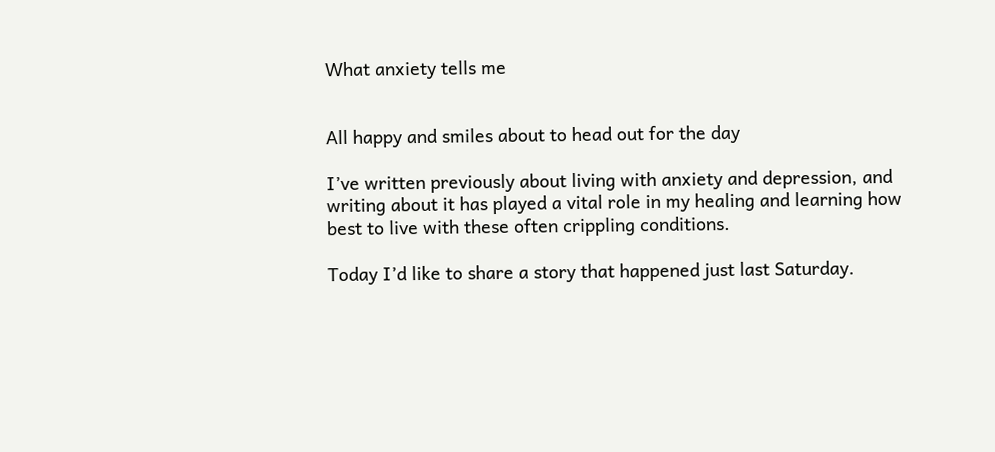What anxiety tells me


All happy and smiles about to head out for the day

I’ve written previously about living with anxiety and depression, and writing about it has played a vital role in my healing and learning how best to live with these often crippling conditions.

Today I’d like to share a story that happened just last Saturday.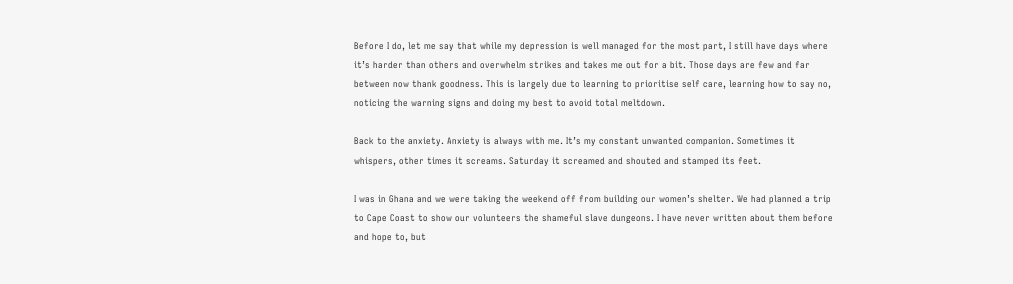Before I do, let me say that while my depression is well managed for the most part, I still have days where it’s harder than others and overwhelm strikes and takes me out for a bit. Those days are few and far between now thank goodness. This is largely due to learning to prioritise self care, learning how to say no, noticing the warning signs and doing my best to avoid total meltdown.

Back to the anxiety. Anxiety is always with me. It’s my constant unwanted companion. Sometimes it whispers, other times it screams. Saturday it screamed and shouted and stamped its feet.

I was in Ghana and we were taking the weekend off from building our women’s shelter. We had planned a trip to Cape Coast to show our volunteers the shameful slave dungeons. I have never written about them before and hope to, but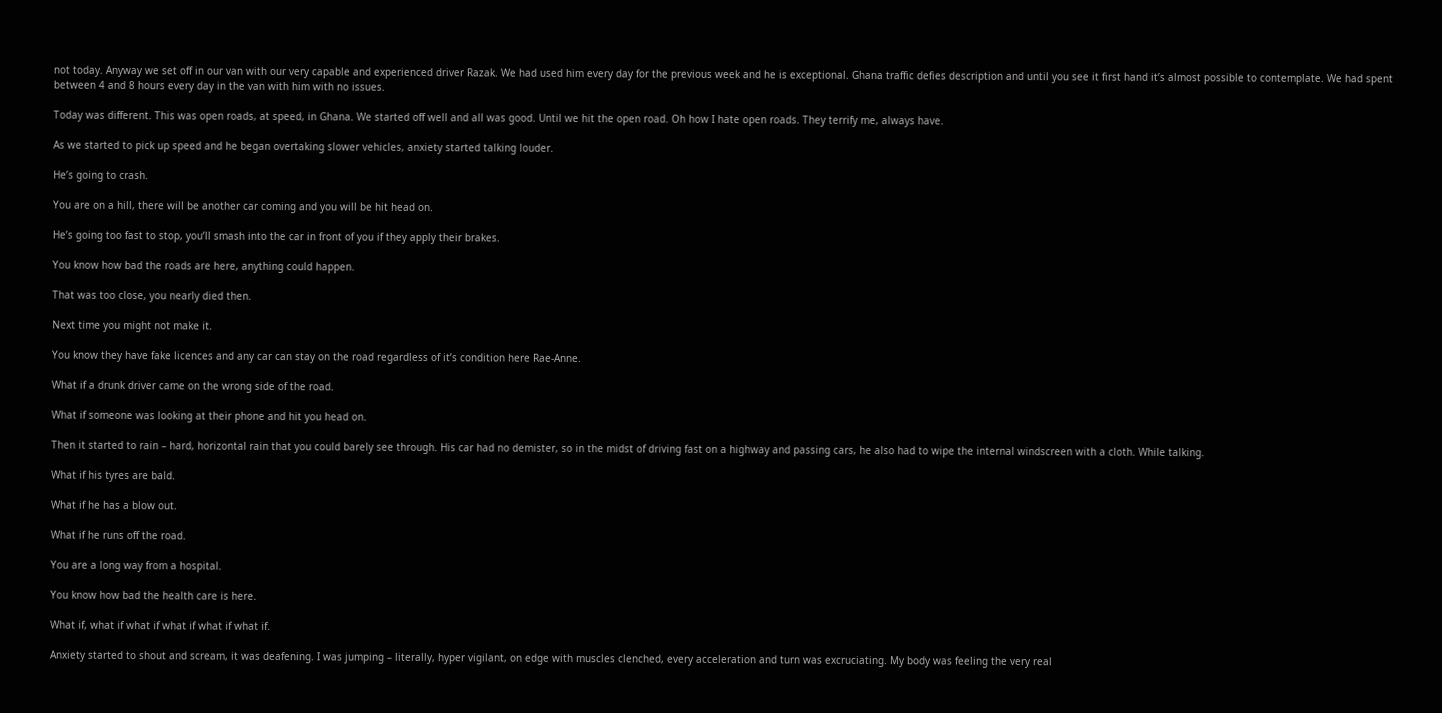not today. Anyway we set off in our van with our very capable and experienced driver Razak. We had used him every day for the previous week and he is exceptional. Ghana traffic defies description and until you see it first hand it’s almost possible to contemplate. We had spent between 4 and 8 hours every day in the van with him with no issues.

Today was different. This was open roads, at speed, in Ghana. We started off well and all was good. Until we hit the open road. Oh how I hate open roads. They terrify me, always have.

As we started to pick up speed and he began overtaking slower vehicles, anxiety started talking louder.

He’s going to crash.

You are on a hill, there will be another car coming and you will be hit head on.

He’s going too fast to stop, you’ll smash into the car in front of you if they apply their brakes.

You know how bad the roads are here, anything could happen.

That was too close, you nearly died then.

Next time you might not make it.

You know they have fake licences and any car can stay on the road regardless of it’s condition here Rae-Anne.

What if a drunk driver came on the wrong side of the road.

What if someone was looking at their phone and hit you head on.

Then it started to rain – hard, horizontal rain that you could barely see through. His car had no demister, so in the midst of driving fast on a highway and passing cars, he also had to wipe the internal windscreen with a cloth. While talking.

What if his tyres are bald.

What if he has a blow out.

What if he runs off the road.

You are a long way from a hospital.

You know how bad the health care is here.

What if, what if what if what if what if what if.

Anxiety started to shout and scream, it was deafening. I was jumping – literally, hyper vigilant, on edge with muscles clenched, every acceleration and turn was excruciating. My body was feeling the very real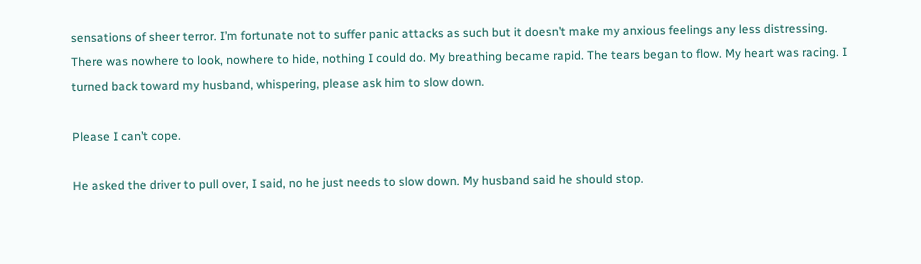sensations of sheer terror. I’m fortunate not to suffer panic attacks as such but it doesn’t make my anxious feelings any less distressing. There was nowhere to look, nowhere to hide, nothing I could do. My breathing became rapid. The tears began to flow. My heart was racing. I turned back toward my husband, whispering, please ask him to slow down.

Please I can’t cope.

He asked the driver to pull over, I said, no he just needs to slow down. My husband said he should stop.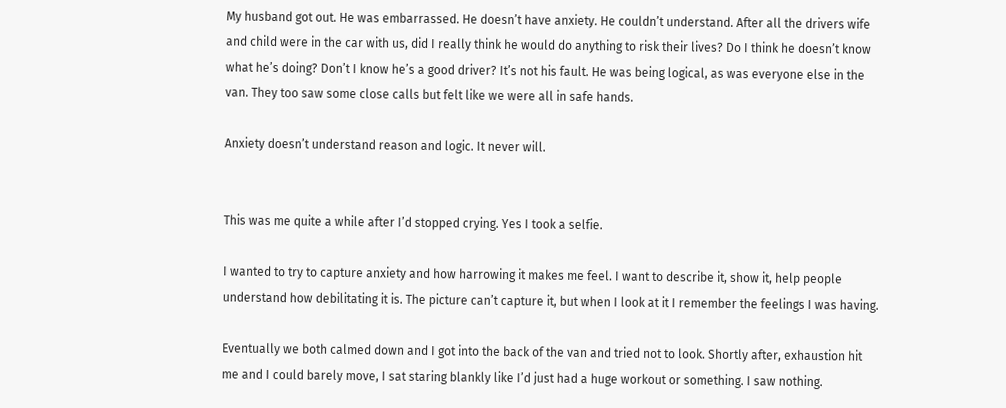My husband got out. He was embarrassed. He doesn’t have anxiety. He couldn’t understand. After all the drivers wife and child were in the car with us, did I really think he would do anything to risk their lives? Do I think he doesn’t know what he’s doing? Don’t I know he’s a good driver? It’s not his fault. He was being logical, as was everyone else in the van. They too saw some close calls but felt like we were all in safe hands.

Anxiety doesn’t understand reason and logic. It never will.


This was me quite a while after I’d stopped crying. Yes I took a selfie.

I wanted to try to capture anxiety and how harrowing it makes me feel. I want to describe it, show it, help people understand how debilitating it is. The picture can’t capture it, but when I look at it I remember the feelings I was having.

Eventually we both calmed down and I got into the back of the van and tried not to look. Shortly after, exhaustion hit me and I could barely move, I sat staring blankly like I’d just had a huge workout or something. I saw nothing.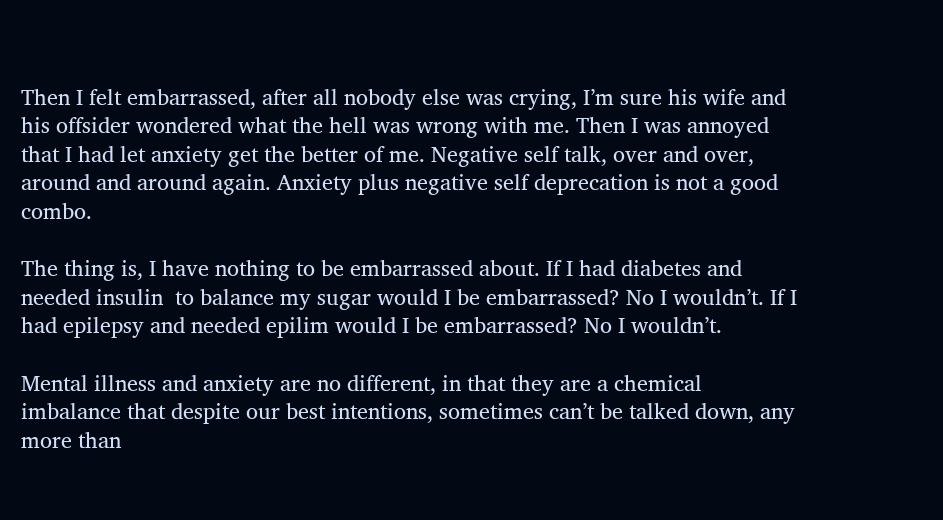Then I felt embarrassed, after all nobody else was crying, I’m sure his wife and his offsider wondered what the hell was wrong with me. Then I was annoyed that I had let anxiety get the better of me. Negative self talk, over and over, around and around again. Anxiety plus negative self deprecation is not a good combo.

The thing is, I have nothing to be embarrassed about. If I had diabetes and needed insulin  to balance my sugar would I be embarrassed? No I wouldn’t. If I had epilepsy and needed epilim would I be embarrassed? No I wouldn’t.

Mental illness and anxiety are no different, in that they are a chemical imbalance that despite our best intentions, sometimes can’t be talked down, any more than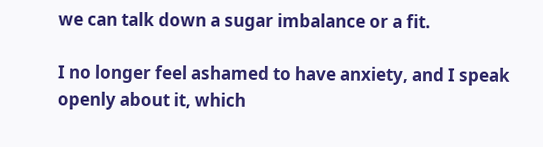we can talk down a sugar imbalance or a fit.

I no longer feel ashamed to have anxiety, and I speak openly about it, which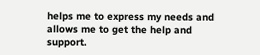helps me to express my needs and allows me to get the help and support.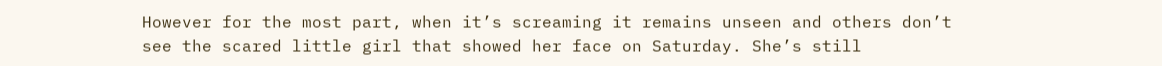However for the most part, when it’s screaming it remains unseen and others don’t see the scared little girl that showed her face on Saturday. She’s still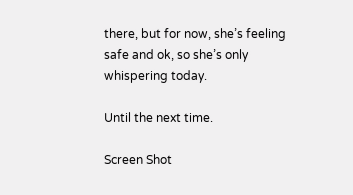there, but for now, she’s feeling safe and ok, so she’s only whispering today.

Until the next time.

Screen Shot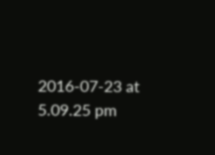2016-07-23 at 5.09.25 pm